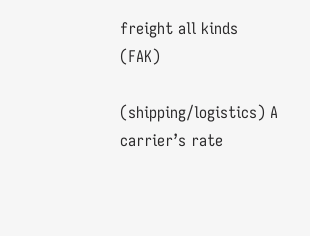freight all kinds (FAK)

(shipping/logistics) A carrier’s rate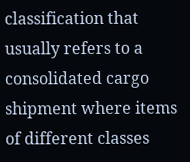classification that usually refers to a consolidated cargo shipment where items of different classes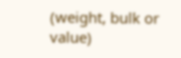(weight, bulk or value)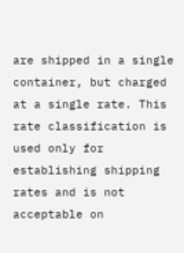are shipped in a single container, but charged at a single rate. This rate classification is used only for establishing shipping rates and is not acceptable on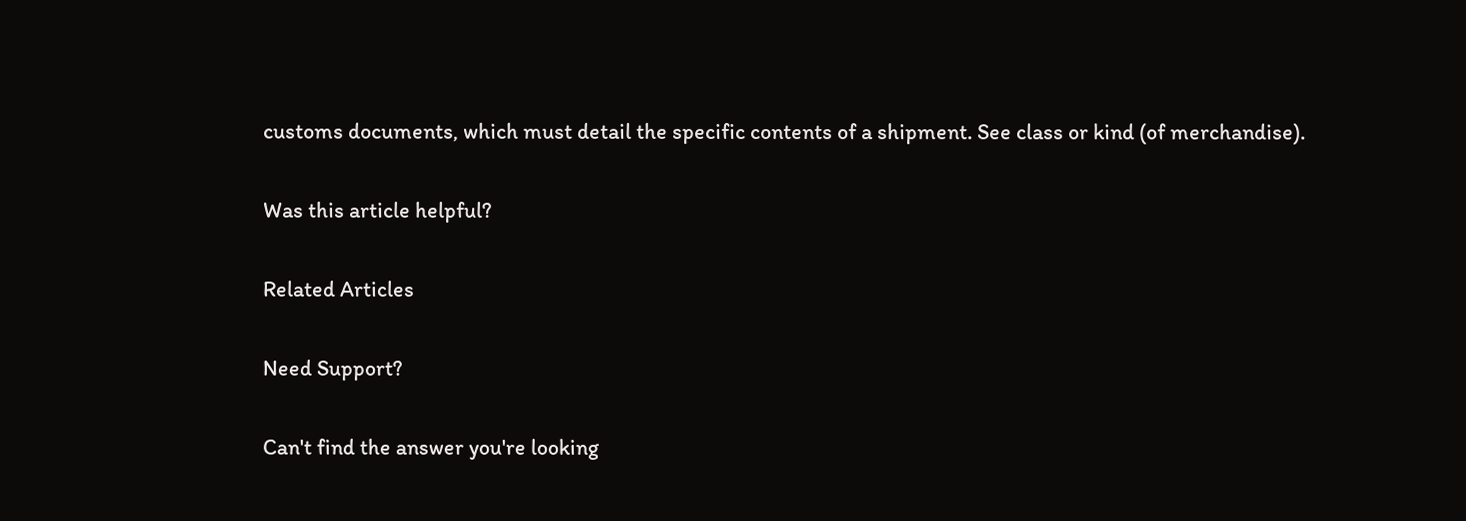customs documents, which must detail the specific contents of a shipment. See class or kind (of merchandise).

Was this article helpful?

Related Articles

Need Support?

Can't find the answer you're looking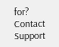for?
Contact Support